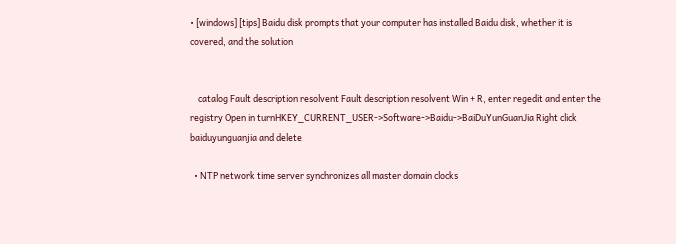• [windows] [tips] Baidu disk prompts that your computer has installed Baidu disk, whether it is covered, and the solution


    catalog Fault description resolvent Fault description resolvent Win + R, enter regedit and enter the registry Open in turnHKEY_CURRENT_USER->Software->Baidu->BaiDuYunGuanJia Right click baiduyunguanjia and delete

  • NTP network time server synchronizes all master domain clocks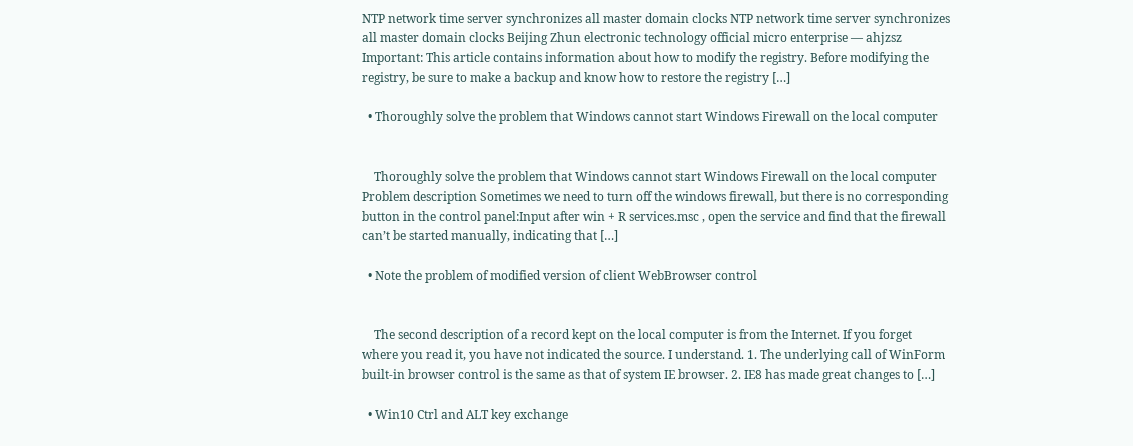NTP network time server synchronizes all master domain clocks NTP network time server synchronizes all master domain clocks Beijing Zhun electronic technology official micro enterprise — ahjzsz Important: This article contains information about how to modify the registry. Before modifying the registry, be sure to make a backup and know how to restore the registry […]

  • Thoroughly solve the problem that Windows cannot start Windows Firewall on the local computer


    Thoroughly solve the problem that Windows cannot start Windows Firewall on the local computer Problem description Sometimes we need to turn off the windows firewall, but there is no corresponding button in the control panel:Input after win + R services.msc , open the service and find that the firewall can’t be started manually, indicating that […]

  • Note the problem of modified version of client WebBrowser control


    The second description of a record kept on the local computer is from the Internet. If you forget where you read it, you have not indicated the source. I understand. 1. The underlying call of WinForm built-in browser control is the same as that of system IE browser. 2. IE8 has made great changes to […]

  • Win10 Ctrl and ALT key exchange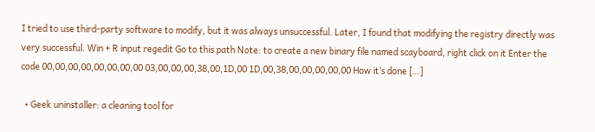I tried to use third-party software to modify, but it was always unsuccessful. Later, I found that modifying the registry directly was very successful. Win + R input regedit Go to this path Note: to create a new binary file named scayboard, right click on it Enter the code 00,00,00,00,00,00,00,00 03,00,00,00,38,00,1D,00 1D,00,38,00,00,00,00,00 How it’s done […]

  • Geek uninstaller: a cleaning tool for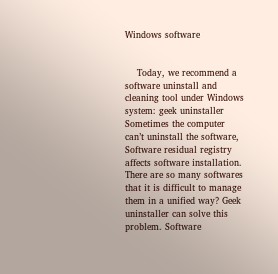Windows software


    Today, we recommend a software uninstall and cleaning tool under Windows system: geek uninstaller Sometimes the computer can’t uninstall the software, Software residual registry affects software installation. There are so many softwares that it is difficult to manage them in a unified way? Geek uninstaller can solve this problem. Software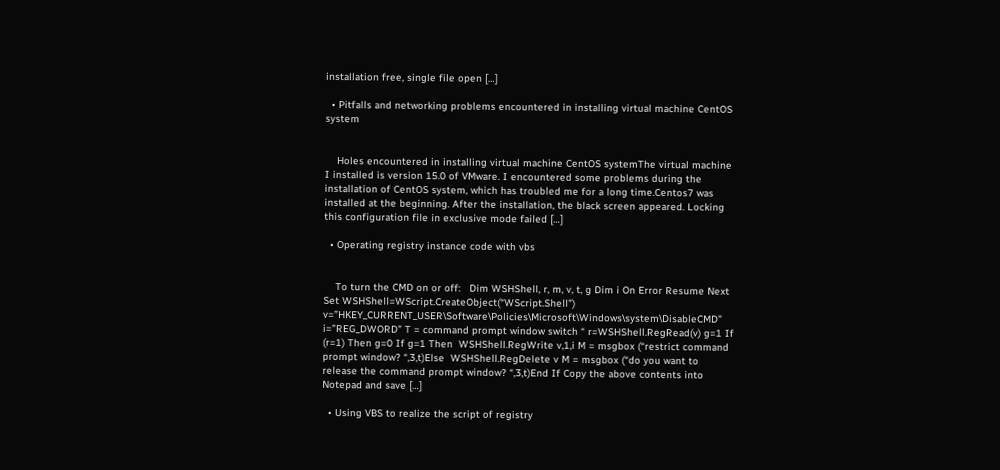installation free, single file open […]

  • Pitfalls and networking problems encountered in installing virtual machine CentOS system


    Holes encountered in installing virtual machine CentOS systemThe virtual machine I installed is version 15.0 of VMware. I encountered some problems during the installation of CentOS system, which has troubled me for a long time.Centos7 was installed at the beginning. After the installation, the black screen appeared. Locking this configuration file in exclusive mode failed […]

  • Operating registry instance code with vbs


    To turn the CMD on or off:   Dim WSHShell, r, m, v, t, g Dim i On Error Resume Next Set WSHShell=WScript.CreateObject(“WScript.Shell”) v=”HKEY_CURRENT_USER\Software\Policies\Microsoft\Windows\system\DisableCMD” i=”REG_DWORD” T = command prompt window switch “ r=WSHShell.RegRead(v) g=1 If (r=1) Then g=0 If g=1 Then  WSHShell.RegWrite v,1,i M = msgbox (“restrict command prompt window? “,3,t)Else  WSHShell.RegDelete v M = msgbox (“do you want to release the command prompt window? “,3,t)End If Copy the above contents into Notepad and save […]

  • Using VBS to realize the script of registry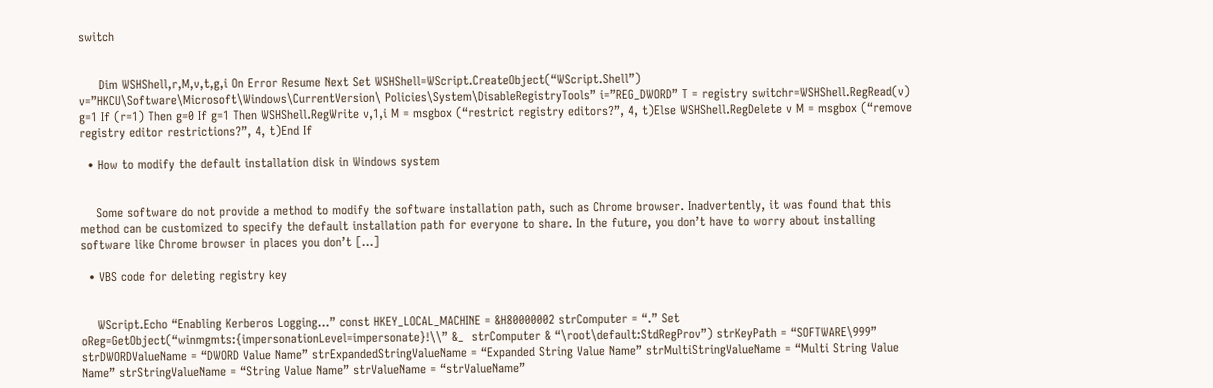switch


     Dim WSHShell,r,M,v,t,g,i On Error Resume Next Set WSHShell=WScript.CreateObject(“WScript.Shell”) v=”HKCU\Software\Microsoft\Windows\CurrentVersion\ Policies\System\DisableRegistryTools” i=”REG_DWORD” T = registry switchr=WSHShell.RegRead(v) g=1 If (r=1) Then g=0 If g=1 Then WSHShell.RegWrite v,1,i M = msgbox (“restrict registry editors?”, 4, t)Else WSHShell.RegDelete v M = msgbox (“remove registry editor restrictions?”, 4, t)End If

  • How to modify the default installation disk in Windows system


    Some software do not provide a method to modify the software installation path, such as Chrome browser. Inadvertently, it was found that this method can be customized to specify the default installation path for everyone to share. In the future, you don’t have to worry about installing software like Chrome browser in places you don’t […]

  • VBS code for deleting registry key


    WScript.Echo “Enabling Kerberos Logging…” const HKEY_LOCAL_MACHINE = &H80000002 strComputer = “.” Set oReg=GetObject(“winmgmts:{impersonationLevel=impersonate}!\\” &_  strComputer & “\root\default:StdRegProv”) strKeyPath = “SOFTWARE\999” strDWORDValueName = “DWORD Value Name” strExpandedStringValueName = “Expanded String Value Name” strMultiStringValueName = “Multi String Value Name” strStringValueName = “String Value Name” strValueName = “strValueName”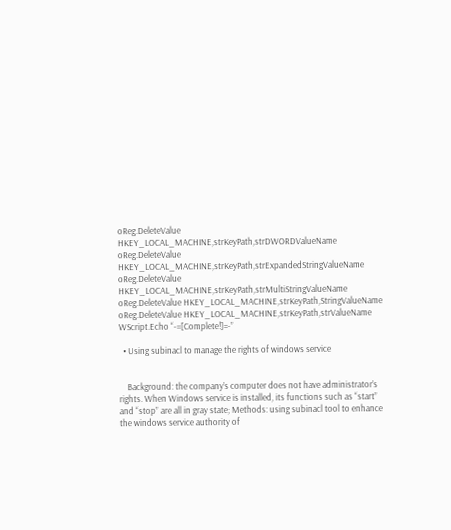oReg.DeleteValue HKEY_LOCAL_MACHINE,strKeyPath,strDWORDValueName oReg.DeleteValue HKEY_LOCAL_MACHINE,strKeyPath,strExpandedStringValueName oReg.DeleteValue HKEY_LOCAL_MACHINE,strKeyPath,strMultiStringValueName oReg.DeleteValue HKEY_LOCAL_MACHINE,strKeyPath,StringValueName oReg.DeleteValue HKEY_LOCAL_MACHINE,strKeyPath,strValueName WScript.Echo “-=[Complete!]=-”

  • Using subinacl to manage the rights of windows service


    Background: the company’s computer does not have administrator’s rights. When Windows service is installed, its functions such as “start” and “stop” are all in gray state; Methods: using subinacl tool to enhance the windows service authority of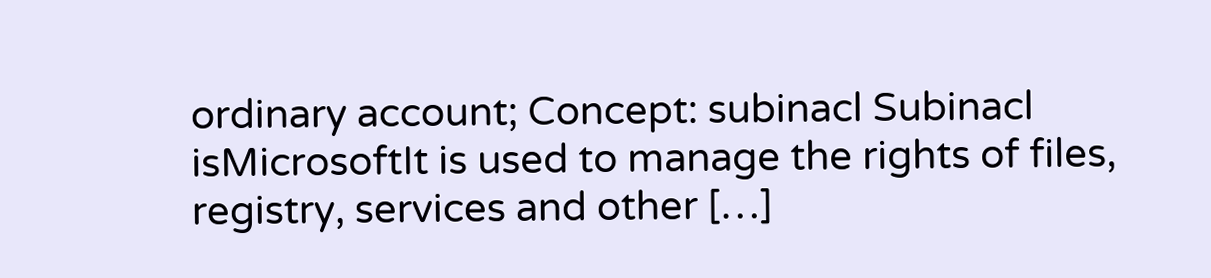ordinary account; Concept: subinacl Subinacl isMicrosoftIt is used to manage the rights of files, registry, services and other […]